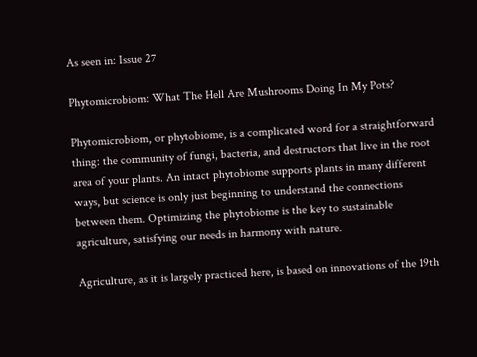As seen in: Issue 27

Phytomicrobiom: What The Hell Are Mushrooms Doing In My Pots?

Phytomicrobiom, or phytobiome, is a complicated word for a straightforward thing: the community of fungi, bacteria, and destructors that live in the root area of your plants. An intact phytobiome supports plants in many different ways, but science is only just beginning to understand the connections between them. Optimizing the phytobiome is the key to sustainable agriculture, satisfying our needs in harmony with nature.

Agriculture, as it is largely practiced here, is based on innovations of the 19th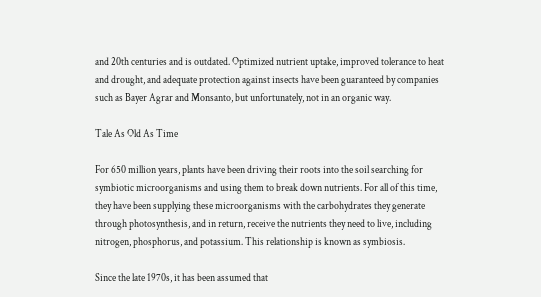and 20th centuries and is outdated. Optimized nutrient uptake, improved tolerance to heat and drought, and adequate protection against insects have been guaranteed by companies such as Bayer Agrar and Monsanto, but unfortunately, not in an organic way.

Tale As Old As Time

For 650 million years, plants have been driving their roots into the soil searching for symbiotic microorganisms and using them to break down nutrients. For all of this time, they have been supplying these microorganisms with the carbohydrates they generate through photosynthesis, and in return, receive the nutrients they need to live, including nitrogen, phosphorus, and potassium. This relationship is known as symbiosis.

Since the late 1970s, it has been assumed that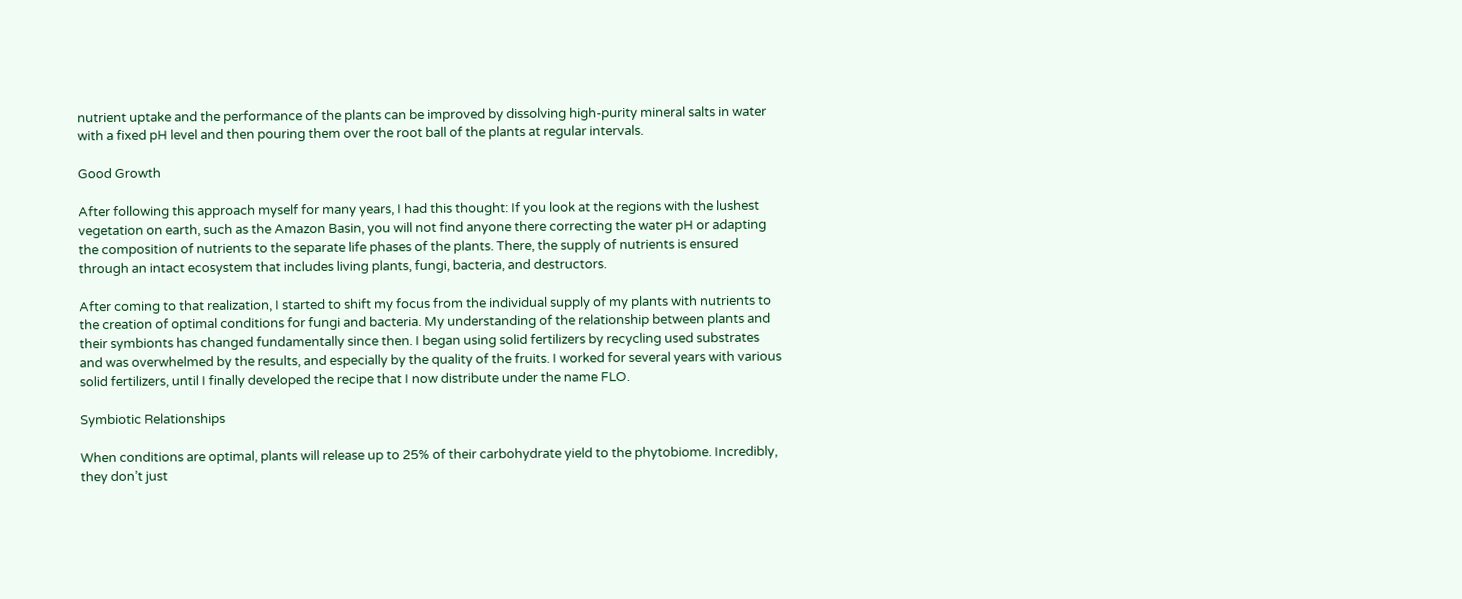nutrient uptake and the performance of the plants can be improved by dissolving high-purity mineral salts in water with a fixed pH level and then pouring them over the root ball of the plants at regular intervals.

Good Growth

After following this approach myself for many years, I had this thought: If you look at the regions with the lushest vegetation on earth, such as the Amazon Basin, you will not find anyone there correcting the water pH or adapting the composition of nutrients to the separate life phases of the plants. There, the supply of nutrients is ensured through an intact ecosystem that includes living plants, fungi, bacteria, and destructors.

After coming to that realization, I started to shift my focus from the individual supply of my plants with nutrients to the creation of optimal conditions for fungi and bacteria. My understanding of the relationship between plants and their symbionts has changed fundamentally since then. I began using solid fertilizers by recycling used substrates and was overwhelmed by the results, and especially by the quality of the fruits. I worked for several years with various solid fertilizers, until I finally developed the recipe that I now distribute under the name FLO.

Symbiotic Relationships

When conditions are optimal, plants will release up to 25% of their carbohydrate yield to the phytobiome. Incredibly, they don’t just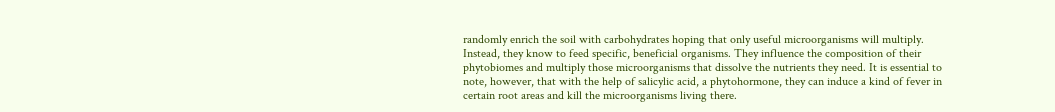randomly enrich the soil with carbohydrates hoping that only useful microorganisms will multiply. Instead, they know to feed specific, beneficial organisms. They influence the composition of their phytobiomes and multiply those microorganisms that dissolve the nutrients they need. It is essential to note, however, that with the help of salicylic acid, a phytohormone, they can induce a kind of fever in certain root areas and kill the microorganisms living there.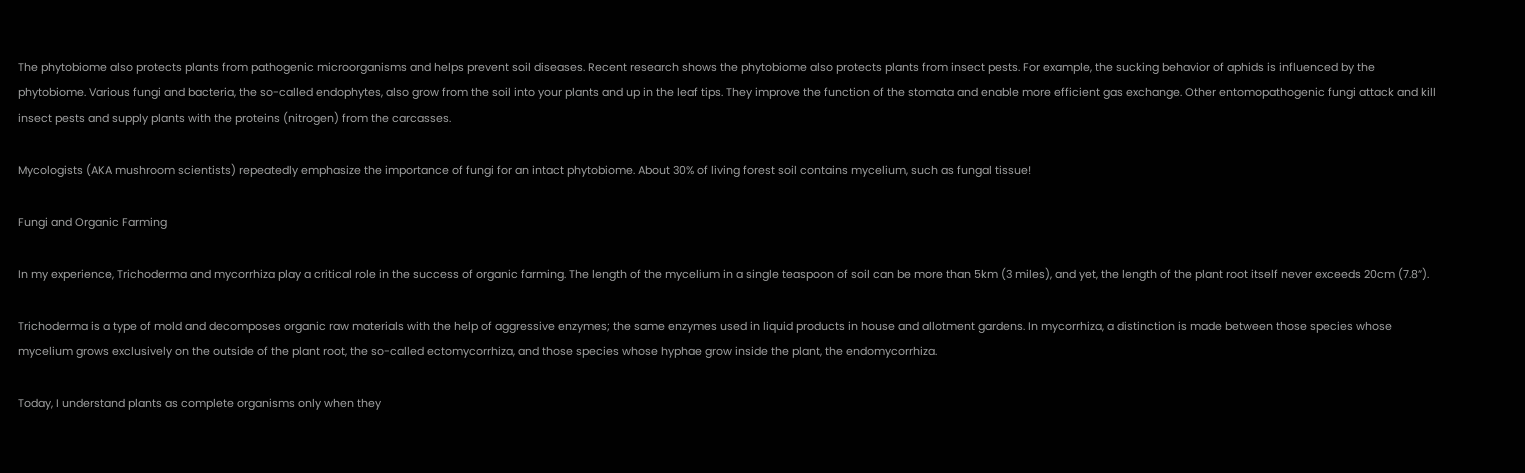The phytobiome also protects plants from pathogenic microorganisms and helps prevent soil diseases. Recent research shows the phytobiome also protects plants from insect pests. For example, the sucking behavior of aphids is influenced by the phytobiome. Various fungi and bacteria, the so-called endophytes, also grow from the soil into your plants and up in the leaf tips. They improve the function of the stomata and enable more efficient gas exchange. Other entomopathogenic fungi attack and kill insect pests and supply plants with the proteins (nitrogen) from the carcasses.

Mycologists (AKA mushroom scientists) repeatedly emphasize the importance of fungi for an intact phytobiome. About 30% of living forest soil contains mycelium, such as fungal tissue!

Fungi and Organic Farming

In my experience, Trichoderma and mycorrhiza play a critical role in the success of organic farming. The length of the mycelium in a single teaspoon of soil can be more than 5km (3 miles), and yet, the length of the plant root itself never exceeds 20cm (7.8”).

Trichoderma is a type of mold and decomposes organic raw materials with the help of aggressive enzymes; the same enzymes used in liquid products in house and allotment gardens. In mycorrhiza, a distinction is made between those species whose mycelium grows exclusively on the outside of the plant root, the so-called ectomycorrhiza, and those species whose hyphae grow inside the plant, the endomycorrhiza.

Today, I understand plants as complete organisms only when they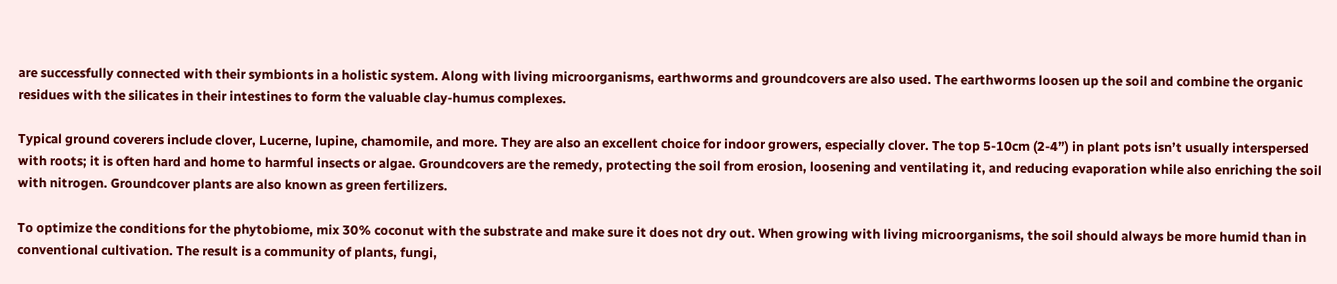are successfully connected with their symbionts in a holistic system. Along with living microorganisms, earthworms and groundcovers are also used. The earthworms loosen up the soil and combine the organic residues with the silicates in their intestines to form the valuable clay-humus complexes.

Typical ground coverers include clover, Lucerne, lupine, chamomile, and more. They are also an excellent choice for indoor growers, especially clover. The top 5-10cm (2-4”) in plant pots isn’t usually interspersed with roots; it is often hard and home to harmful insects or algae. Groundcovers are the remedy, protecting the soil from erosion, loosening and ventilating it, and reducing evaporation while also enriching the soil with nitrogen. Groundcover plants are also known as green fertilizers.

To optimize the conditions for the phytobiome, mix 30% coconut with the substrate and make sure it does not dry out. When growing with living microorganisms, the soil should always be more humid than in conventional cultivation. The result is a community of plants, fungi,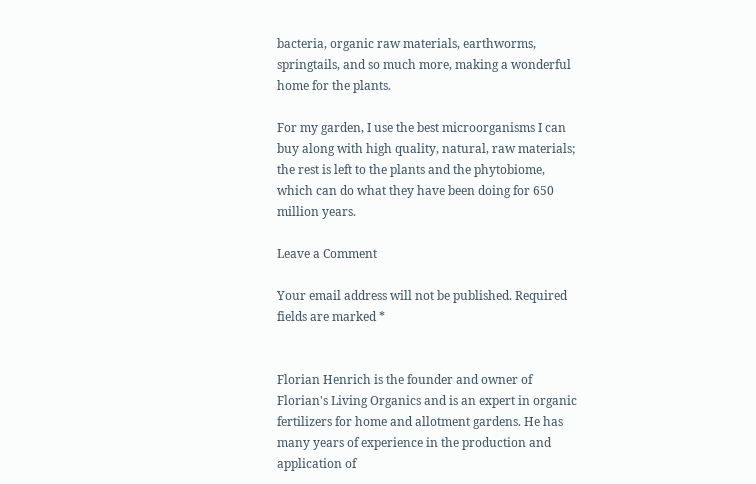bacteria, organic raw materials, earthworms, springtails, and so much more, making a wonderful home for the plants.

For my garden, I use the best microorganisms I can buy along with high quality, natural, raw materials; the rest is left to the plants and the phytobiome, which can do what they have been doing for 650 million years.

Leave a Comment

Your email address will not be published. Required fields are marked *


Florian Henrich is the founder and owner of Florian's Living Organics and is an expert in organic fertilizers for home and allotment gardens. He has many years of experience in the production and application of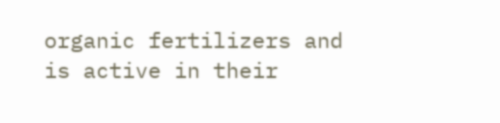organic fertilizers and is active in their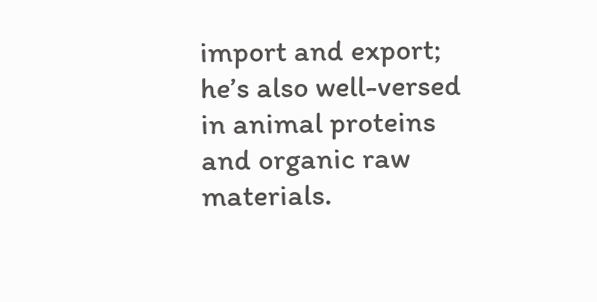import and export; he’s also well-versed in animal proteins and organic raw materials.